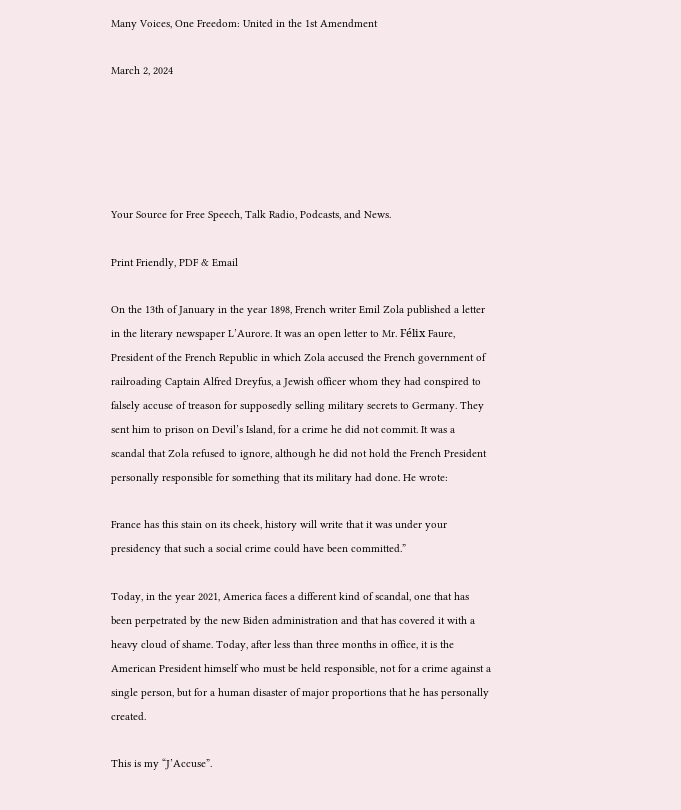Many Voices, One Freedom: United in the 1st Amendment

March 2, 2024





Your Source for Free Speech, Talk Radio, Podcasts, and News.

Print Friendly, PDF & Email

On the 13th of January in the year 1898, French writer Emil Zola published a letter in the literary newspaper L’Aurore. It was an open letter to Mr. Félix Faure, President of the French Republic in which Zola accused the French government of railroading Captain Alfred Dreyfus, a Jewish officer whom they had conspired to falsely accuse of treason for supposedly selling military secrets to Germany. They sent him to prison on Devil’s Island, for a crime he did not commit. It was a scandal that Zola refused to ignore, although he did not hold the French President personally responsible for something that its military had done. He wrote:

France has this stain on its cheek, history will write that it was under your presidency that such a social crime could have been committed.”

Today, in the year 2021, America faces a different kind of scandal, one that has been perpetrated by the new Biden administration and that has covered it with a heavy cloud of shame. Today, after less than three months in office, it is the American President himself who must be held responsible, not for a crime against a single person, but for a human disaster of major proportions that he has personally created.

This is my “J’Accuse”.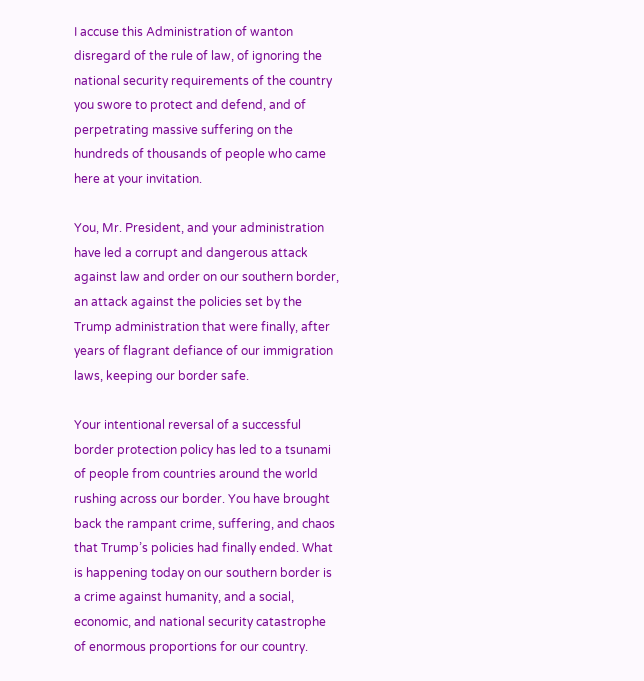I accuse this Administration of wanton disregard of the rule of law, of ignoring the national security requirements of the country you swore to protect and defend, and of perpetrating massive suffering on the hundreds of thousands of people who came here at your invitation.

You, Mr. President, and your administration have led a corrupt and dangerous attack against law and order on our southern border, an attack against the policies set by the Trump administration that were finally, after years of flagrant defiance of our immigration laws, keeping our border safe.

Your intentional reversal of a successful border protection policy has led to a tsunami of people from countries around the world rushing across our border. You have brought back the rampant crime, suffering, and chaos that Trump’s policies had finally ended. What is happening today on our southern border is a crime against humanity, and a social, economic, and national security catastrophe of enormous proportions for our country.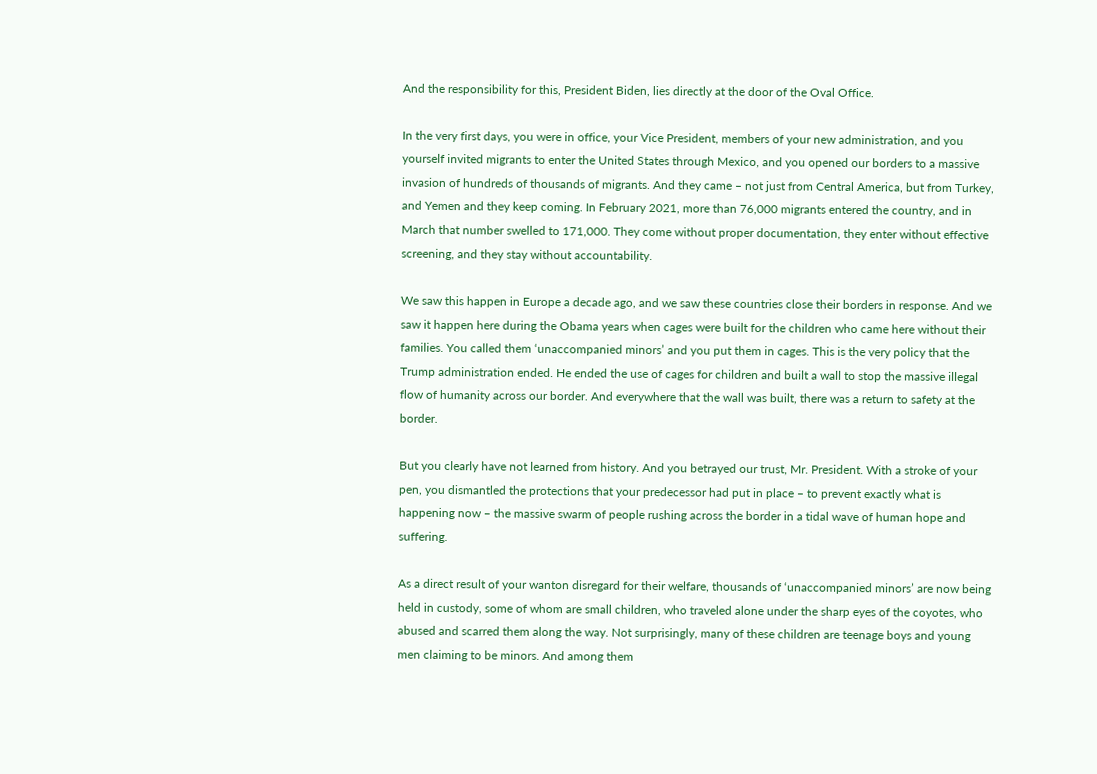And the responsibility for this, President Biden, lies directly at the door of the Oval Office.

In the very first days, you were in office, your Vice President, members of your new administration, and you yourself invited migrants to enter the United States through Mexico, and you opened our borders to a massive invasion of hundreds of thousands of migrants. And they came – not just from Central America, but from Turkey, and Yemen and they keep coming. In February 2021, more than 76,000 migrants entered the country, and in March that number swelled to 171,000. They come without proper documentation, they enter without effective screening, and they stay without accountability.

We saw this happen in Europe a decade ago, and we saw these countries close their borders in response. And we saw it happen here during the Obama years when cages were built for the children who came here without their families. You called them ‘unaccompanied minors’ and you put them in cages. This is the very policy that the Trump administration ended. He ended the use of cages for children and built a wall to stop the massive illegal flow of humanity across our border. And everywhere that the wall was built, there was a return to safety at the border.

But you clearly have not learned from history. And you betrayed our trust, Mr. President. With a stroke of your pen, you dismantled the protections that your predecessor had put in place – to prevent exactly what is happening now – the massive swarm of people rushing across the border in a tidal wave of human hope and suffering.

As a direct result of your wanton disregard for their welfare, thousands of ‘unaccompanied minors’ are now being held in custody, some of whom are small children, who traveled alone under the sharp eyes of the coyotes, who abused and scarred them along the way. Not surprisingly, many of these children are teenage boys and young men claiming to be minors. And among them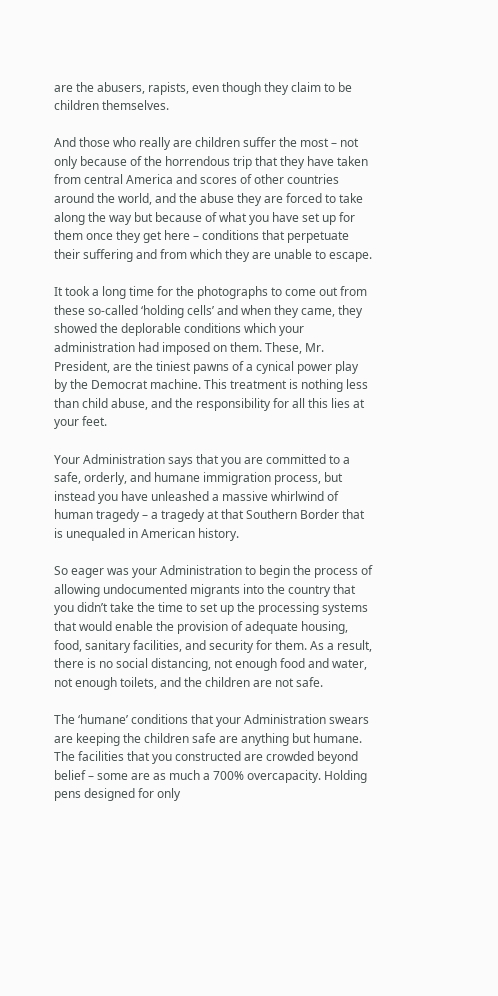are the abusers, rapists, even though they claim to be children themselves.

And those who really are children suffer the most – not only because of the horrendous trip that they have taken from central America and scores of other countries around the world, and the abuse they are forced to take along the way but because of what you have set up for them once they get here – conditions that perpetuate their suffering and from which they are unable to escape.

It took a long time for the photographs to come out from these so-called ‘holding cells’ and when they came, they showed the deplorable conditions which your administration had imposed on them. These, Mr. President, are the tiniest pawns of a cynical power play by the Democrat machine. This treatment is nothing less than child abuse, and the responsibility for all this lies at your feet.

Your Administration says that you are committed to a safe, orderly, and humane immigration process, but instead you have unleashed a massive whirlwind of human tragedy – a tragedy at that Southern Border that is unequaled in American history.

So eager was your Administration to begin the process of allowing undocumented migrants into the country that you didn’t take the time to set up the processing systems that would enable the provision of adequate housing, food, sanitary facilities, and security for them. As a result, there is no social distancing, not enough food and water, not enough toilets, and the children are not safe.

The ‘humane’ conditions that your Administration swears are keeping the children safe are anything but humane. The facilities that you constructed are crowded beyond belief – some are as much a 700% overcapacity. Holding pens designed for only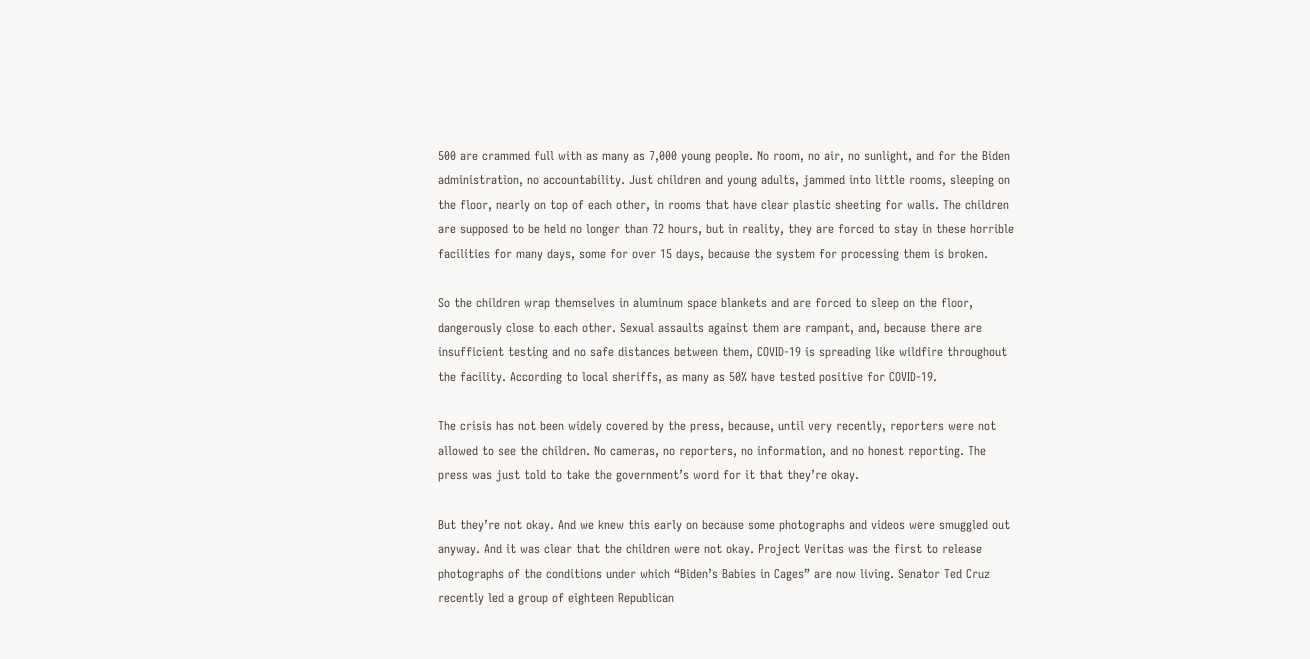500 are crammed full with as many as 7,000 young people. No room, no air, no sunlight, and for the Biden administration, no accountability. Just children and young adults, jammed into little rooms, sleeping on the floor, nearly on top of each other, in rooms that have clear plastic sheeting for walls. The children are supposed to be held no longer than 72 hours, but in reality, they are forced to stay in these horrible facilities for many days, some for over 15 days, because the system for processing them is broken.

So the children wrap themselves in aluminum space blankets and are forced to sleep on the floor, dangerously close to each other. Sexual assaults against them are rampant, and, because there are insufficient testing and no safe distances between them, COVID-19 is spreading like wildfire throughout the facility. According to local sheriffs, as many as 50% have tested positive for COVID-19.

The crisis has not been widely covered by the press, because, until very recently, reporters were not allowed to see the children. No cameras, no reporters, no information, and no honest reporting. The press was just told to take the government’s word for it that they’re okay.

But they’re not okay. And we knew this early on because some photographs and videos were smuggled out anyway. And it was clear that the children were not okay. Project Veritas was the first to release photographs of the conditions under which “Biden’s Babies in Cages” are now living. Senator Ted Cruz recently led a group of eighteen Republican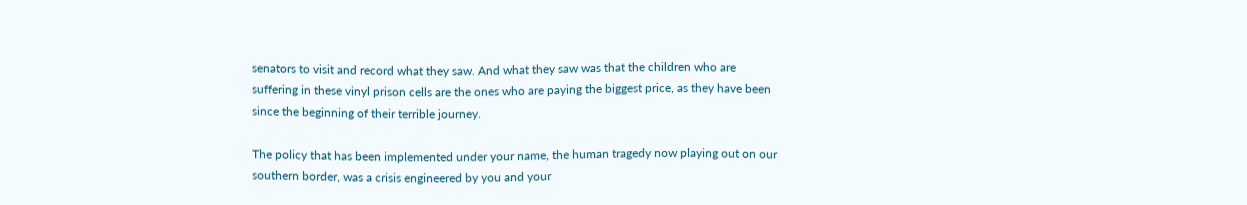senators to visit and record what they saw. And what they saw was that the children who are suffering in these vinyl prison cells are the ones who are paying the biggest price, as they have been since the beginning of their terrible journey.

The policy that has been implemented under your name, the human tragedy now playing out on our southern border, was a crisis engineered by you and your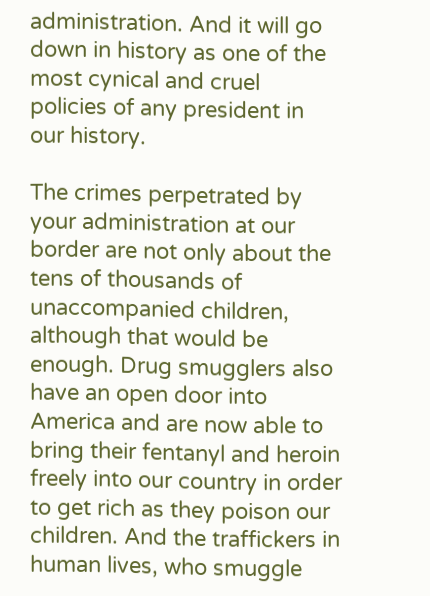administration. And it will go down in history as one of the most cynical and cruel policies of any president in our history.

The crimes perpetrated by your administration at our border are not only about the tens of thousands of unaccompanied children, although that would be enough. Drug smugglers also have an open door into America and are now able to bring their fentanyl and heroin freely into our country in order to get rich as they poison our children. And the traffickers in human lives, who smuggle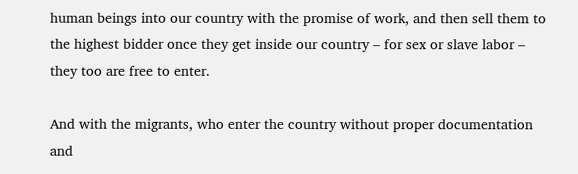human beings into our country with the promise of work, and then sell them to the highest bidder once they get inside our country – for sex or slave labor – they too are free to enter.

And with the migrants, who enter the country without proper documentation and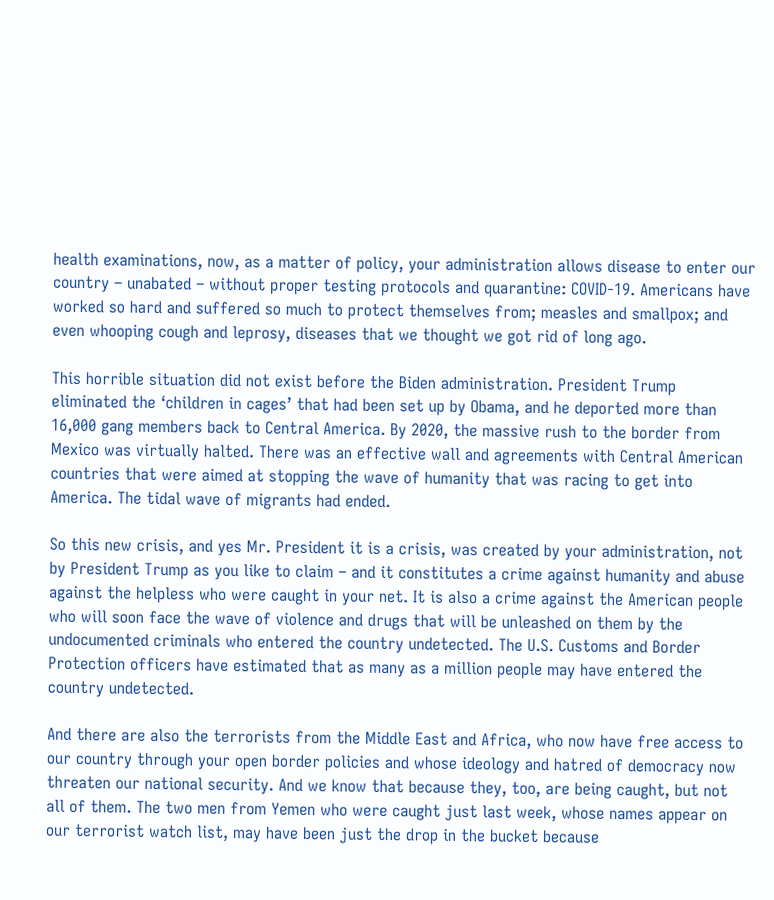health examinations, now, as a matter of policy, your administration allows disease to enter our country – unabated – without proper testing protocols and quarantine: COVID-19. Americans have worked so hard and suffered so much to protect themselves from; measles and smallpox; and even whooping cough and leprosy, diseases that we thought we got rid of long ago.

This horrible situation did not exist before the Biden administration. President Trump eliminated the ‘children in cages’ that had been set up by Obama, and he deported more than 16,000 gang members back to Central America. By 2020, the massive rush to the border from Mexico was virtually halted. There was an effective wall and agreements with Central American countries that were aimed at stopping the wave of humanity that was racing to get into America. The tidal wave of migrants had ended.

So this new crisis, and yes Mr. President it is a crisis, was created by your administration, not by President Trump as you like to claim – and it constitutes a crime against humanity and abuse against the helpless who were caught in your net. It is also a crime against the American people who will soon face the wave of violence and drugs that will be unleashed on them by the undocumented criminals who entered the country undetected. The U.S. Customs and Border Protection officers have estimated that as many as a million people may have entered the country undetected.

And there are also the terrorists from the Middle East and Africa, who now have free access to our country through your open border policies and whose ideology and hatred of democracy now threaten our national security. And we know that because they, too, are being caught, but not all of them. The two men from Yemen who were caught just last week, whose names appear on our terrorist watch list, may have been just the drop in the bucket because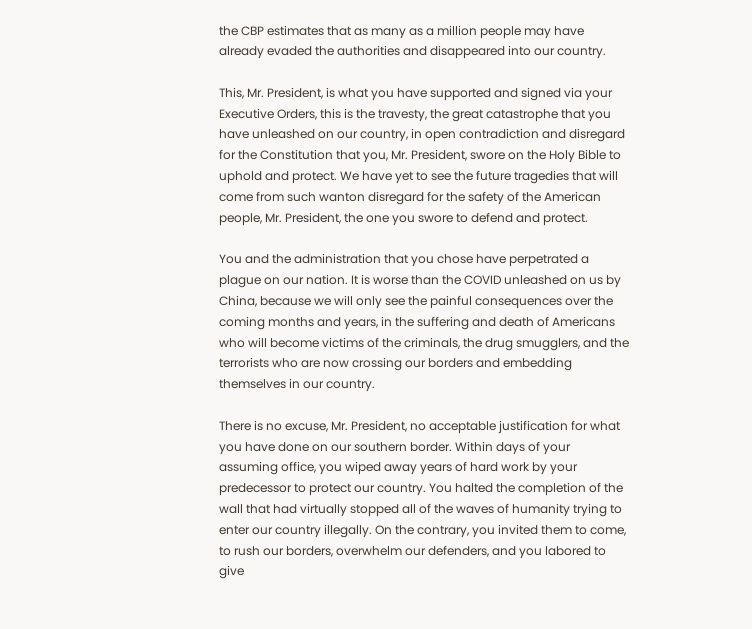the CBP estimates that as many as a million people may have already evaded the authorities and disappeared into our country.

This, Mr. President, is what you have supported and signed via your Executive Orders, this is the travesty, the great catastrophe that you have unleashed on our country, in open contradiction and disregard for the Constitution that you, Mr. President, swore on the Holy Bible to uphold and protect. We have yet to see the future tragedies that will come from such wanton disregard for the safety of the American people, Mr. President, the one you swore to defend and protect.

You and the administration that you chose have perpetrated a plague on our nation. It is worse than the COVID unleashed on us by China, because we will only see the painful consequences over the coming months and years, in the suffering and death of Americans who will become victims of the criminals, the drug smugglers, and the terrorists who are now crossing our borders and embedding themselves in our country.

There is no excuse, Mr. President, no acceptable justification for what you have done on our southern border. Within days of your assuming office, you wiped away years of hard work by your predecessor to protect our country. You halted the completion of the wall that had virtually stopped all of the waves of humanity trying to enter our country illegally. On the contrary, you invited them to come, to rush our borders, overwhelm our defenders, and you labored to give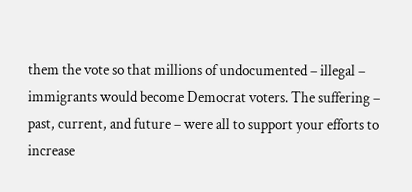them the vote so that millions of undocumented – illegal – immigrants would become Democrat voters. The suffering – past, current, and future – were all to support your efforts to increase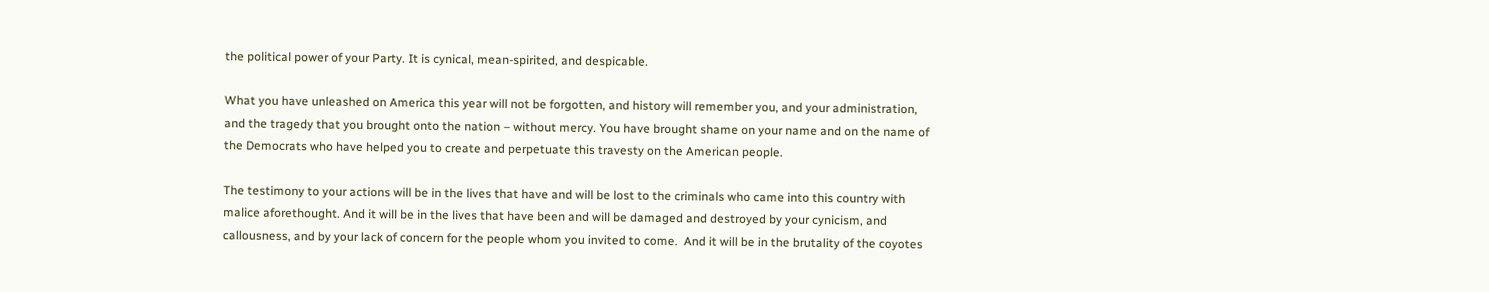the political power of your Party. It is cynical, mean-spirited, and despicable.

What you have unleashed on America this year will not be forgotten, and history will remember you, and your administration, and the tragedy that you brought onto the nation – without mercy. You have brought shame on your name and on the name of the Democrats who have helped you to create and perpetuate this travesty on the American people.

The testimony to your actions will be in the lives that have and will be lost to the criminals who came into this country with malice aforethought. And it will be in the lives that have been and will be damaged and destroyed by your cynicism, and callousness, and by your lack of concern for the people whom you invited to come.  And it will be in the brutality of the coyotes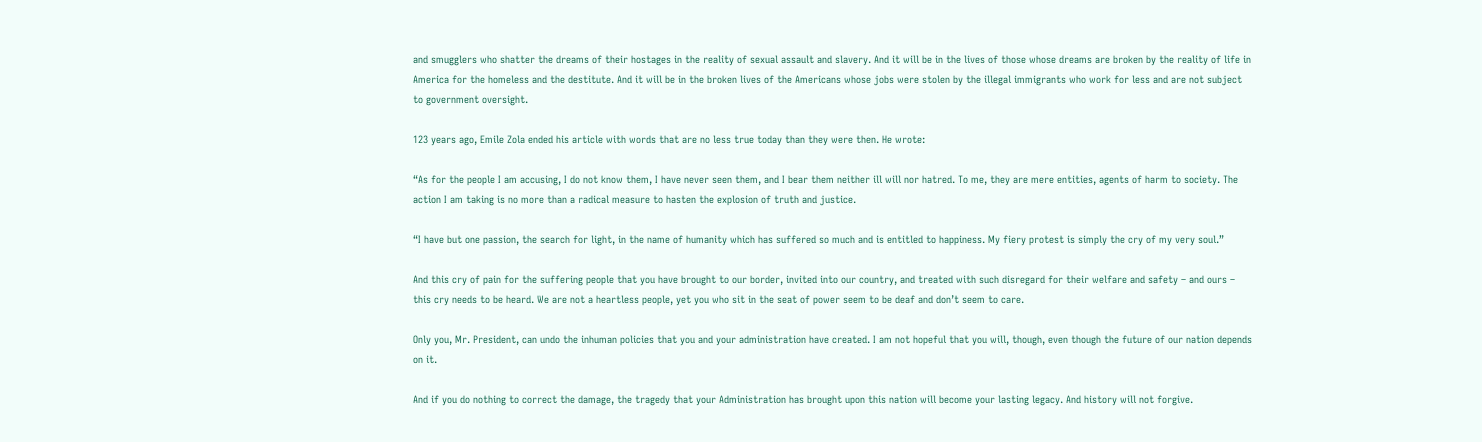and smugglers who shatter the dreams of their hostages in the reality of sexual assault and slavery. And it will be in the lives of those whose dreams are broken by the reality of life in America for the homeless and the destitute. And it will be in the broken lives of the Americans whose jobs were stolen by the illegal immigrants who work for less and are not subject to government oversight.

123 years ago, Emile Zola ended his article with words that are no less true today than they were then. He wrote:

“As for the people I am accusing, I do not know them, I have never seen them, and I bear them neither ill will nor hatred. To me, they are mere entities, agents of harm to society. The action I am taking is no more than a radical measure to hasten the explosion of truth and justice.

“I have but one passion, the search for light, in the name of humanity which has suffered so much and is entitled to happiness. My fiery protest is simply the cry of my very soul.”

And this cry of pain for the suffering people that you have brought to our border, invited into our country, and treated with such disregard for their welfare and safety – and ours – this cry needs to be heard. We are not a heartless people, yet you who sit in the seat of power seem to be deaf and don’t seem to care.

Only you, Mr. President, can undo the inhuman policies that you and your administration have created. I am not hopeful that you will, though, even though the future of our nation depends on it.

And if you do nothing to correct the damage, the tragedy that your Administration has brought upon this nation will become your lasting legacy. And history will not forgive.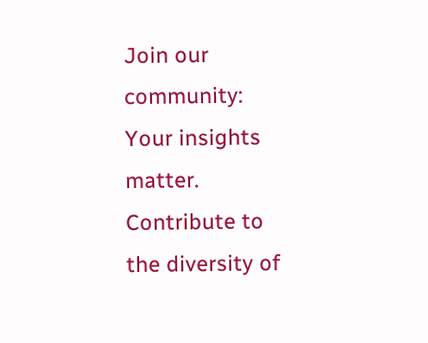Join our community: Your insights matter. Contribute to the diversity of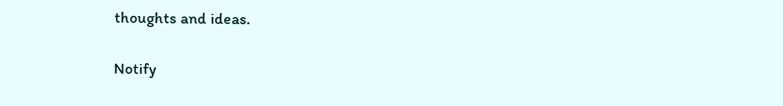thoughts and ideas.

Notify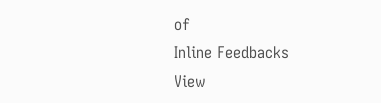of
Inline Feedbacks
View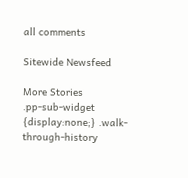all comments

Sitewide Newsfeed

More Stories
.pp-sub-widget {display:none;} .walk-through-history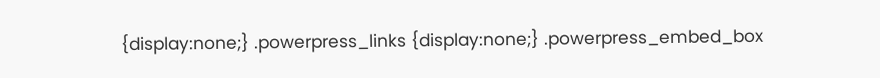{display:none;} .powerpress_links {display:none;} .powerpress_embed_box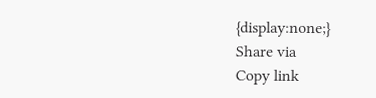{display:none;}
Share via
Copy link